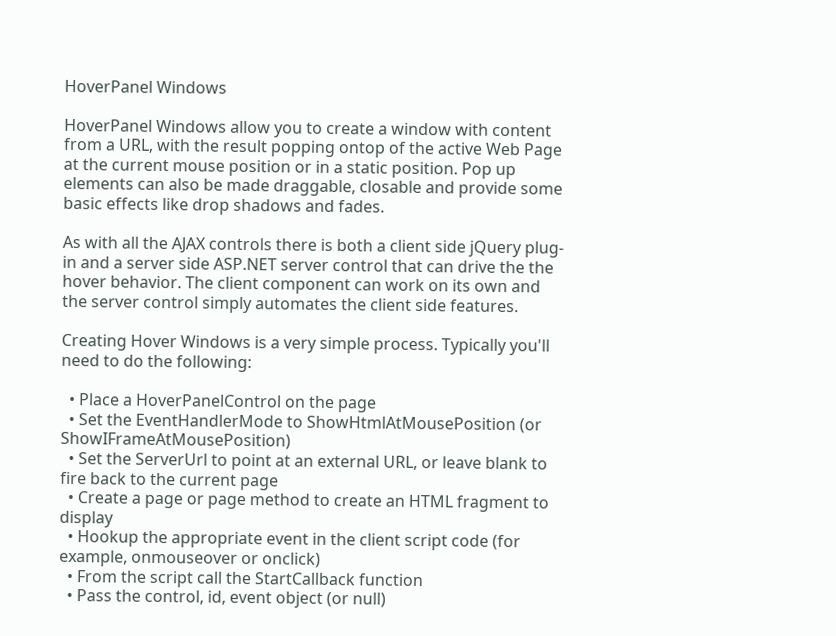HoverPanel Windows

HoverPanel Windows allow you to create a window with content from a URL, with the result popping ontop of the active Web Page at the current mouse position or in a static position. Pop up elements can also be made draggable, closable and provide some basic effects like drop shadows and fades.

As with all the AJAX controls there is both a client side jQuery plug-in and a server side ASP.NET server control that can drive the the hover behavior. The client component can work on its own and the server control simply automates the client side features.

Creating Hover Windows is a very simple process. Typically you'll need to do the following:

  • Place a HoverPanelControl on the page
  • Set the EventHandlerMode to ShowHtmlAtMousePosition (or ShowIFrameAtMousePosition)
  • Set the ServerUrl to point at an external URL, or leave blank to fire back to the current page
  • Create a page or page method to create an HTML fragment to display
  • Hookup the appropriate event in the client script code (for example, onmouseover or onclick)
  • From the script call the StartCallback function
  • Pass the control, id, event object (or null)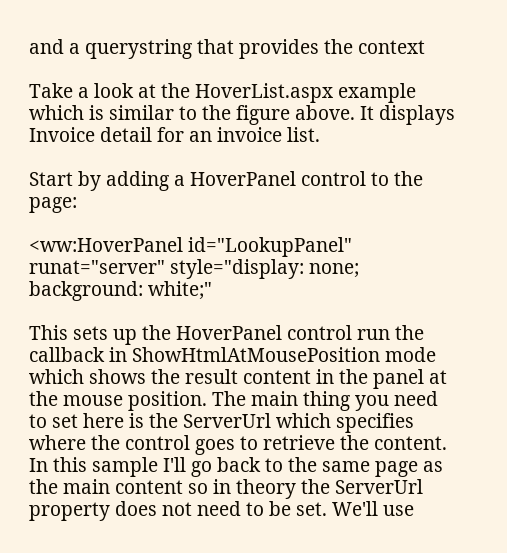and a querystring that provides the context

Take a look at the HoverList.aspx example which is similar to the figure above. It displays Invoice detail for an invoice list.

Start by adding a HoverPanel control to the page:

<ww:HoverPanel id="LookupPanel" runat="server" style="display: none; background: white;"

This sets up the HoverPanel control run the callback in ShowHtmlAtMousePosition mode which shows the result content in the panel at the mouse position. The main thing you need to set here is the ServerUrl which specifies where the control goes to retrieve the content. In this sample I'll go back to the same page as the main content so in theory the ServerUrl property does not need to be set. We'll use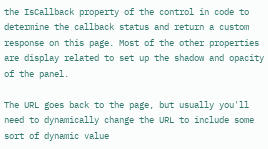the IsCallback property of the control in code to determine the callback status and return a custom response on this page. Most of the other properties are display related to set up the shadow and opacity of the panel.

The URL goes back to the page, but usually you'll need to dynamically change the URL to include some sort of dynamic value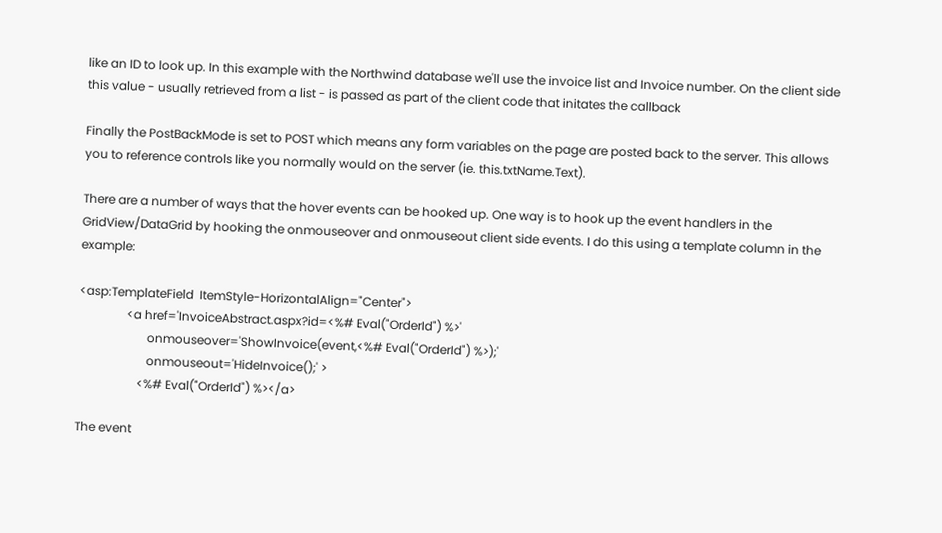like an ID to look up. In this example with the Northwind database we'll use the invoice list and Invoice number. On the client side this value - usually retrieved from a list - is passed as part of the client code that initates the callback

Finally the PostBackMode is set to POST which means any form variables on the page are posted back to the server. This allows you to reference controls like you normally would on the server (ie. this.txtName.Text).

There are a number of ways that the hover events can be hooked up. One way is to hook up the event handlers in the GridView/DataGrid by hooking the onmouseover and onmouseout client side events. I do this using a template column in the example:

<asp:TemplateField  ItemStyle-HorizontalAlign="Center">
                <a href='InvoiceAbstract.aspx?id=<%# Eval("OrderId") %>'
                       onmouseover='ShowInvoice(event,<%# Eval("OrderId") %>);'
                       onmouseout='HideInvoice();' >
                    <%# Eval("OrderId") %></a>

The event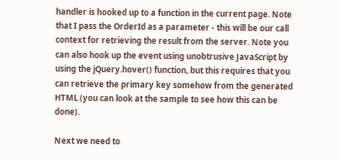handler is hooked up to a function in the current page. Note that I pass the OrderId as a parameter - this will be our call context for retrieving the result from the server. Note you can also hook up the event using unobtrusive JavaScript by using the jQuery.hover() function, but this requires that you can retrieve the primary key somehow from the generated HTML (you can look at the sample to see how this can be done).

Next we need to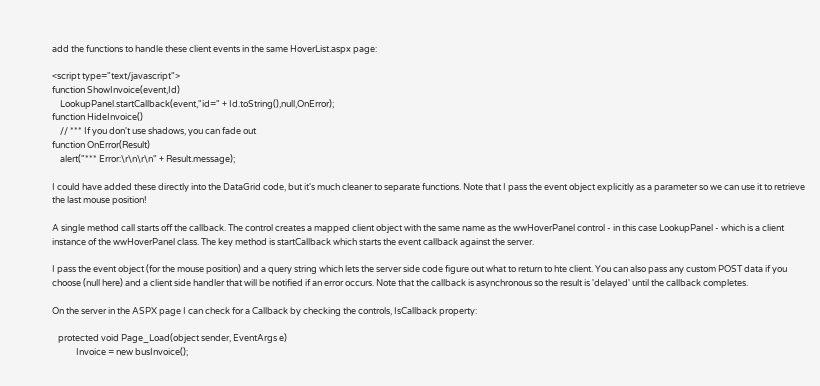add the functions to handle these client events in the same HoverList.aspx page:

<script type="text/javascript">
function ShowInvoice(event,Id)
    LookupPanel.startCallback(event,"id=" + Id.toString(),null,OnError);
function HideInvoice()
    // *** If you don't use shadows, you can fade out
function OnError(Result)
    alert("*** Error:\r\n\r\n" + Result.message);

I could have added these directly into the DataGrid code, but it's much cleaner to separate functions. Note that I pass the event object explicitly as a parameter so we can use it to retrieve the last mouse position!

A single method call starts off the callback. The control creates a mapped client object with the same name as the wwHoverPanel control - in this case LookupPanel - which is a client instance of the wwHoverPanel class. The key method is startCallback which starts the event callback against the server.

I pass the event object (for the mouse position) and a query string which lets the server side code figure out what to return to hte client. You can also pass any custom POST data if you choose (null here) and a client side handler that will be notified if an error occurs. Note that the callback is asynchronous so the result is 'delayed' until the callback completes.

On the server in the ASPX page I can check for a Callback by checking the controls, IsCallback property:

   protected void Page_Load(object sender, EventArgs e)
            Invoice = new busInvoice();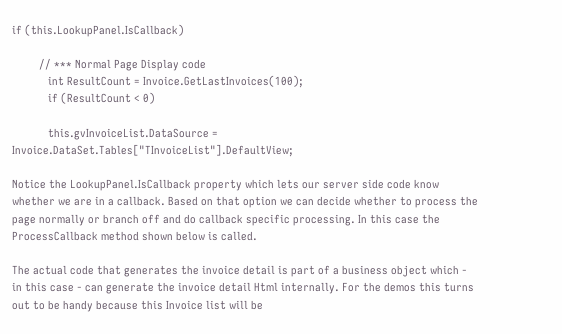if (this.LookupPanel.IsCallback)

         // *** Normal Page Display code
            int ResultCount = Invoice.GetLastInvoices(100);
            if (ResultCount < 0)

            this.gvInvoiceList.DataSource = Invoice.DataSet.Tables["TInvoiceList"].DefaultView;

Notice the LookupPanel.IsCallback property which lets our server side code know whether we are in a callback. Based on that option we can decide whether to process the page normally or branch off and do callback specific processing. In this case the ProcessCallback method shown below is called.

The actual code that generates the invoice detail is part of a business object which - in this case - can generate the invoice detail Html internally. For the demos this turns out to be handy because this Invoice list will be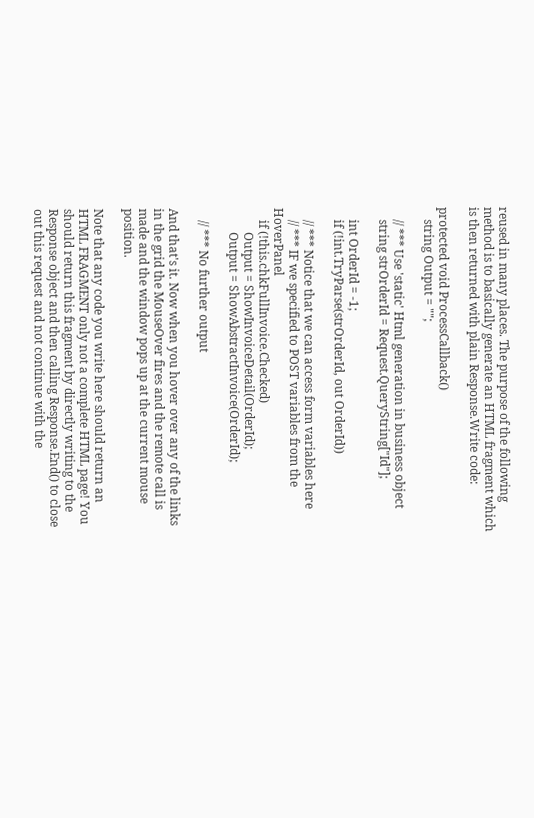reused in many places. The purpose of the following method is to basically generate an HTML fragment which is then returned with plain Response.Write code:

protected void ProcessCallback()
    string Output = "";

    // *** Use 'static' Html generation in business object
    string strOrderId = Request.QueryString["Id"];

    int OrderId = -1;
    if (!int.TryParse(strOrderId, out OrderId))

    // *** Notice that we can access form variables here
    // *** IF we specified to POST variables from the HoverPanel
    if (!this.chkFullInvoice.Checked)
        Output = ShowInvoiceDetail(OrderId);
        Output = ShowAbstractInvoice(OrderId);

    // *** No further output

And that's it. Now when you hover over any of the links in the grid the MouseOver fires and the remote call is made and the window pops up at the current mouse position.

Note that any code you write here should return an HTML FRAGMENT only not a complete HTML page! You should return this fragment by directly writing to the Response object and then calling Response.End() to close out this request and not continue with the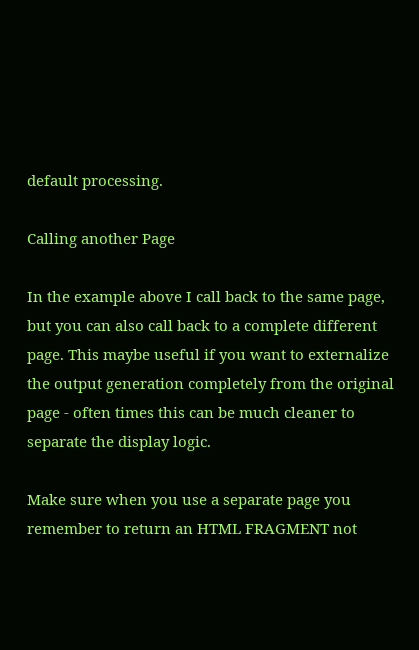default processing.

Calling another Page

In the example above I call back to the same page, but you can also call back to a complete different page. This maybe useful if you want to externalize the output generation completely from the original page - often times this can be much cleaner to separate the display logic.

Make sure when you use a separate page you remember to return an HTML FRAGMENT not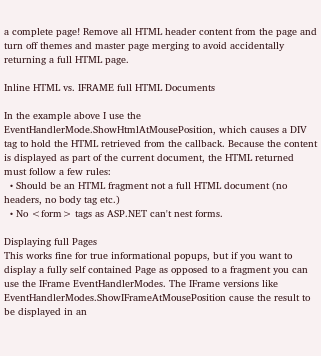a complete page! Remove all HTML header content from the page and turn off themes and master page merging to avoid accidentally returning a full HTML page.

Inline HTML vs. IFRAME full HTML Documents

In the example above I use the EventHandlerMode.ShowHtmlAtMousePosition, which causes a DIV tag to hold the HTML retrieved from the callback. Because the content is displayed as part of the current document, the HTML returned must follow a few rules:
  • Should be an HTML fragment not a full HTML document (no headers, no body tag etc.)
  • No <form> tags as ASP.NET can't nest forms.

Displaying full Pages
This works fine for true informational popups, but if you want to display a fully self contained Page as opposed to a fragment you can use the IFrame EventHandlerModes. The IFrame versions like EventHandlerModes.ShowIFrameAtMousePosition cause the result to be displayed in an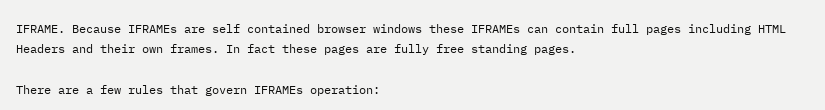IFRAME. Because IFRAMEs are self contained browser windows these IFRAMEs can contain full pages including HTML Headers and their own frames. In fact these pages are fully free standing pages.

There are a few rules that govern IFRAMEs operation: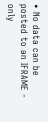• No data can be posted to an IFRAME - only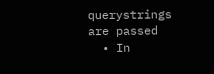querystrings are passed
  • In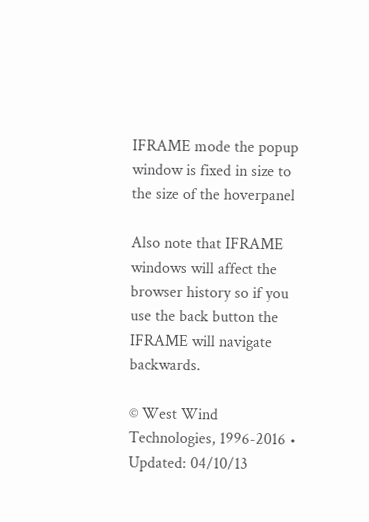IFRAME mode the popup window is fixed in size to the size of the hoverpanel

Also note that IFRAME windows will affect the browser history so if you use the back button the IFRAME will navigate backwards.

© West Wind Technologies, 1996-2016 • Updated: 04/10/13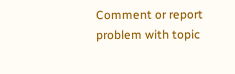Comment or report problem with topic